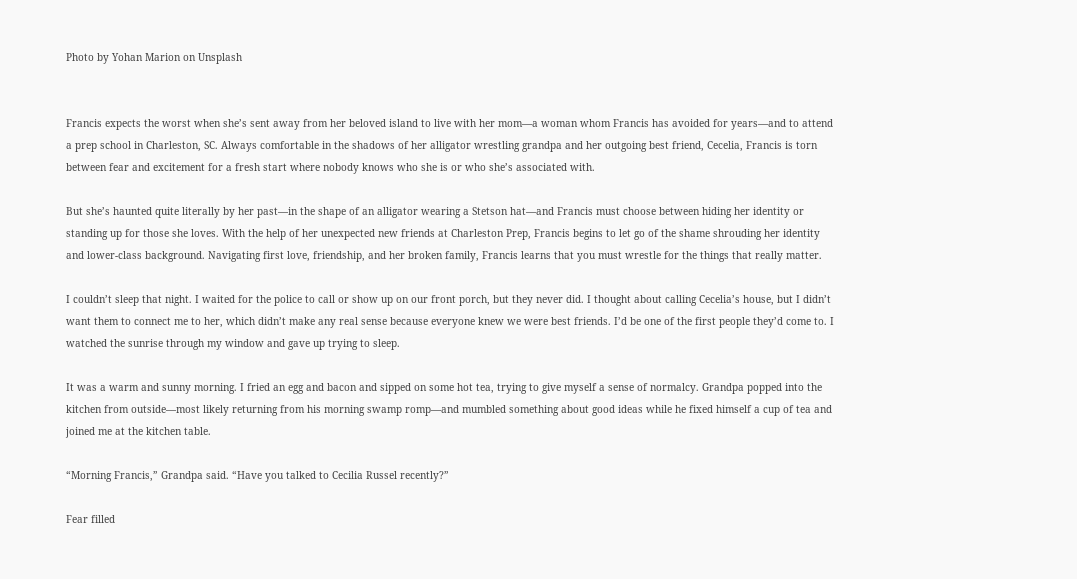Photo by Yohan Marion on Unsplash


Francis expects the worst when she’s sent away from her beloved island to live with her mom—a woman whom Francis has avoided for years—and to attend a prep school in Charleston, SC. Always comfortable in the shadows of her alligator wrestling grandpa and her outgoing best friend, Cecelia, Francis is torn between fear and excitement for a fresh start where nobody knows who she is or who she’s associated with.

But she’s haunted quite literally by her past—in the shape of an alligator wearing a Stetson hat—and Francis must choose between hiding her identity or standing up for those she loves. With the help of her unexpected new friends at Charleston Prep, Francis begins to let go of the shame shrouding her identity and lower-class background. Navigating first love, friendship, and her broken family, Francis learns that you must wrestle for the things that really matter.

I couldn’t sleep that night. I waited for the police to call or show up on our front porch, but they never did. I thought about calling Cecelia’s house, but I didn’t want them to connect me to her, which didn’t make any real sense because everyone knew we were best friends. I’d be one of the first people they’d come to. I watched the sunrise through my window and gave up trying to sleep.

It was a warm and sunny morning. I fried an egg and bacon and sipped on some hot tea, trying to give myself a sense of normalcy. Grandpa popped into the kitchen from outside—most likely returning from his morning swamp romp—and mumbled something about good ideas while he fixed himself a cup of tea and joined me at the kitchen table.

“Morning Francis,” Grandpa said. “Have you talked to Cecilia Russel recently?”

Fear filled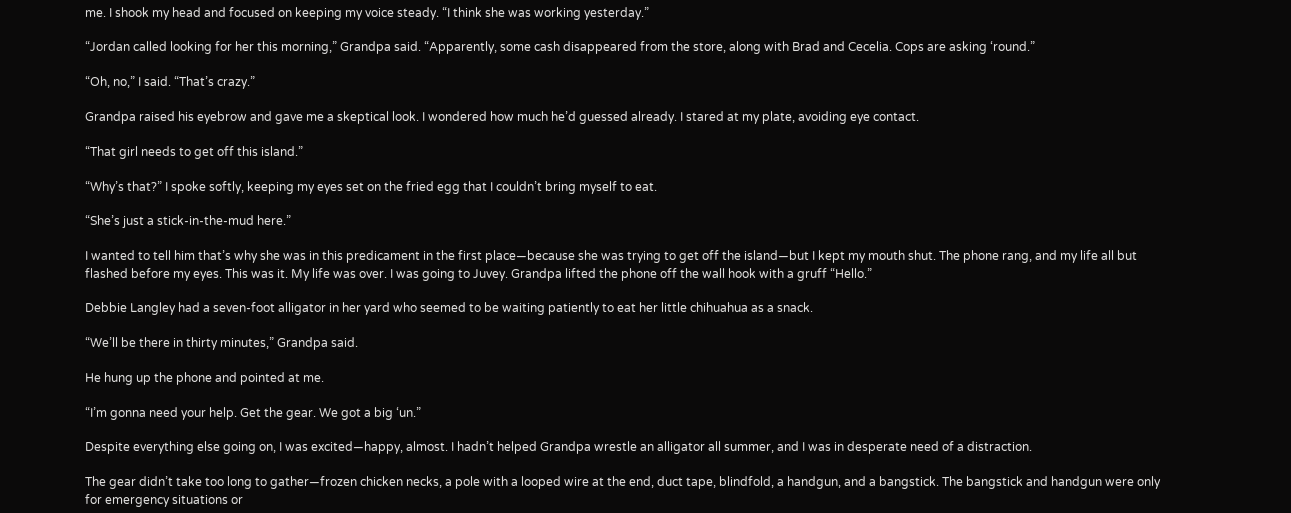me. I shook my head and focused on keeping my voice steady. “I think she was working yesterday.”

“Jordan called looking for her this morning,” Grandpa said. “Apparently, some cash disappeared from the store, along with Brad and Cecelia. Cops are asking ‘round.”

“Oh, no,” I said. “That’s crazy.”

Grandpa raised his eyebrow and gave me a skeptical look. I wondered how much he’d guessed already. I stared at my plate, avoiding eye contact.

“That girl needs to get off this island.”

“Why’s that?” I spoke softly, keeping my eyes set on the fried egg that I couldn’t bring myself to eat.

“She’s just a stick-in-the-mud here.”

I wanted to tell him that’s why she was in this predicament in the first place—because she was trying to get off the island—but I kept my mouth shut. The phone rang, and my life all but flashed before my eyes. This was it. My life was over. I was going to Juvey. Grandpa lifted the phone off the wall hook with a gruff “Hello.”

Debbie Langley had a seven-foot alligator in her yard who seemed to be waiting patiently to eat her little chihuahua as a snack.

“We’ll be there in thirty minutes,” Grandpa said.

He hung up the phone and pointed at me.

“I’m gonna need your help. Get the gear. We got a big ‘un.”

Despite everything else going on, I was excited—happy, almost. I hadn’t helped Grandpa wrestle an alligator all summer, and I was in desperate need of a distraction.

The gear didn’t take too long to gather—frozen chicken necks, a pole with a looped wire at the end, duct tape, blindfold, a handgun, and a bangstick. The bangstick and handgun were only for emergency situations or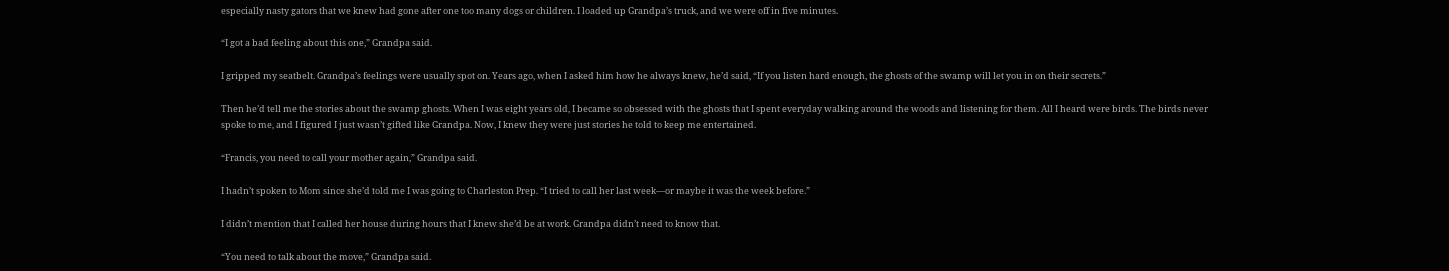especially nasty gators that we knew had gone after one too many dogs or children. I loaded up Grandpa’s truck, and we were off in five minutes.

“I got a bad feeling about this one,” Grandpa said.

I gripped my seatbelt. Grandpa’s feelings were usually spot on. Years ago, when I asked him how he always knew, he’d said, “If you listen hard enough, the ghosts of the swamp will let you in on their secrets.”

Then he’d tell me the stories about the swamp ghosts. When I was eight years old, I became so obsessed with the ghosts that I spent everyday walking around the woods and listening for them. All I heard were birds. The birds never spoke to me, and I figured I just wasn’t gifted like Grandpa. Now, I knew they were just stories he told to keep me entertained.

“Francis, you need to call your mother again,” Grandpa said.

I hadn’t spoken to Mom since she’d told me I was going to Charleston Prep. “I tried to call her last week—or maybe it was the week before.”

I didn’t mention that I called her house during hours that I knew she’d be at work. Grandpa didn’t need to know that.

“You need to talk about the move,” Grandpa said.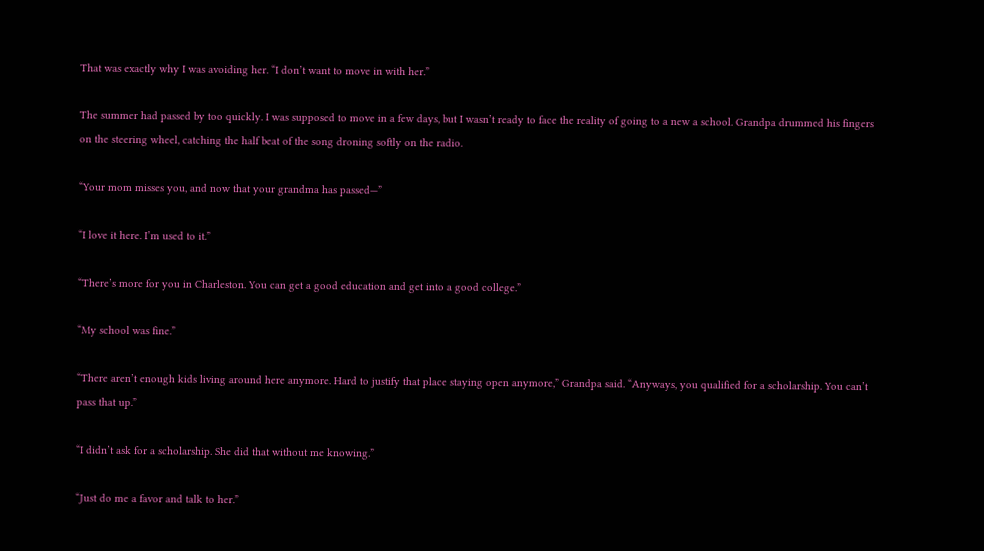That was exactly why I was avoiding her. “I don’t want to move in with her.”

The summer had passed by too quickly. I was supposed to move in a few days, but I wasn’t ready to face the reality of going to a new a school. Grandpa drummed his fingers on the steering wheel, catching the half beat of the song droning softly on the radio.

“Your mom misses you, and now that your grandma has passed—”

“I love it here. I’m used to it.”

“There’s more for you in Charleston. You can get a good education and get into a good college.”

“My school was fine.”

“There aren’t enough kids living around here anymore. Hard to justify that place staying open anymore,” Grandpa said. “Anyways, you qualified for a scholarship. You can’t pass that up.”

“I didn’t ask for a scholarship. She did that without me knowing.”

“Just do me a favor and talk to her.”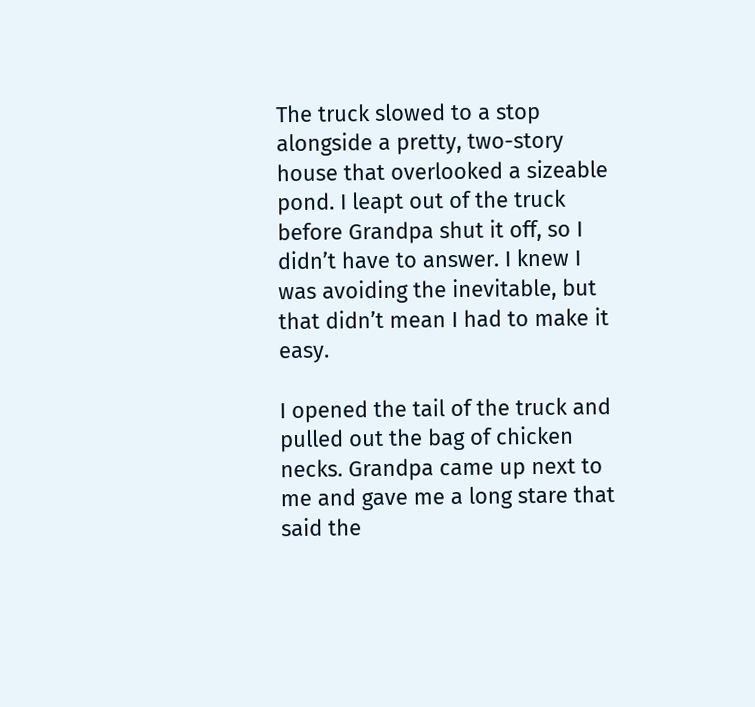The truck slowed to a stop alongside a pretty, two-story house that overlooked a sizeable pond. I leapt out of the truck before Grandpa shut it off, so I didn’t have to answer. I knew I was avoiding the inevitable, but that didn’t mean I had to make it easy.

I opened the tail of the truck and pulled out the bag of chicken necks. Grandpa came up next to me and gave me a long stare that said the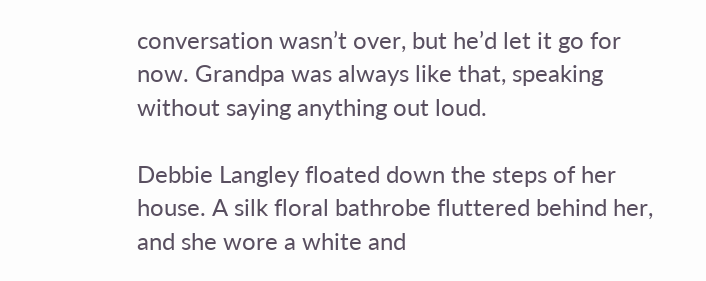conversation wasn’t over, but he’d let it go for now. Grandpa was always like that, speaking without saying anything out loud.

Debbie Langley floated down the steps of her house. A silk floral bathrobe fluttered behind her, and she wore a white and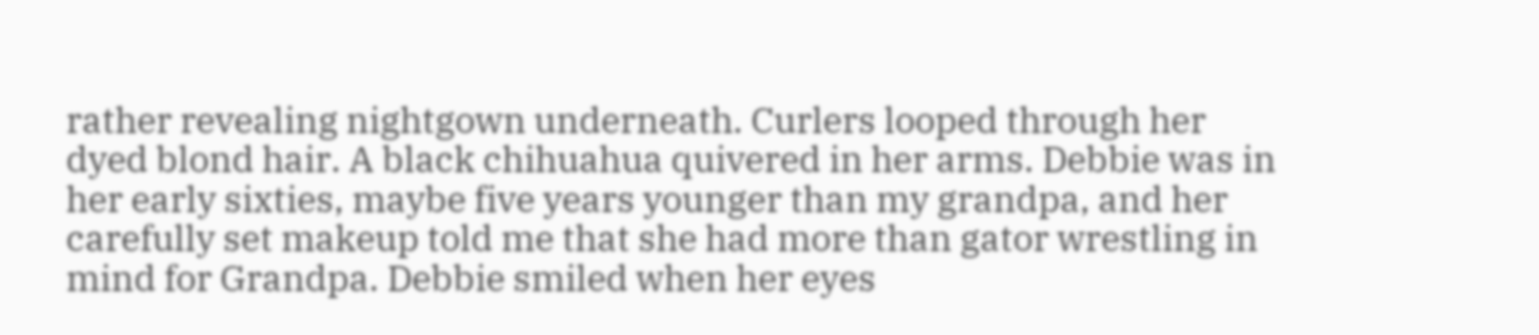rather revealing nightgown underneath. Curlers looped through her dyed blond hair. A black chihuahua quivered in her arms. Debbie was in her early sixties, maybe five years younger than my grandpa, and her carefully set makeup told me that she had more than gator wrestling in mind for Grandpa. Debbie smiled when her eyes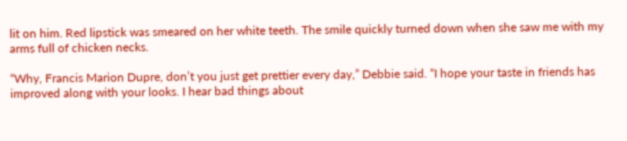lit on him. Red lipstick was smeared on her white teeth. The smile quickly turned down when she saw me with my arms full of chicken necks.

“Why, Francis Marion Dupre, don’t you just get prettier every day,” Debbie said. “I hope your taste in friends has improved along with your looks. I hear bad things about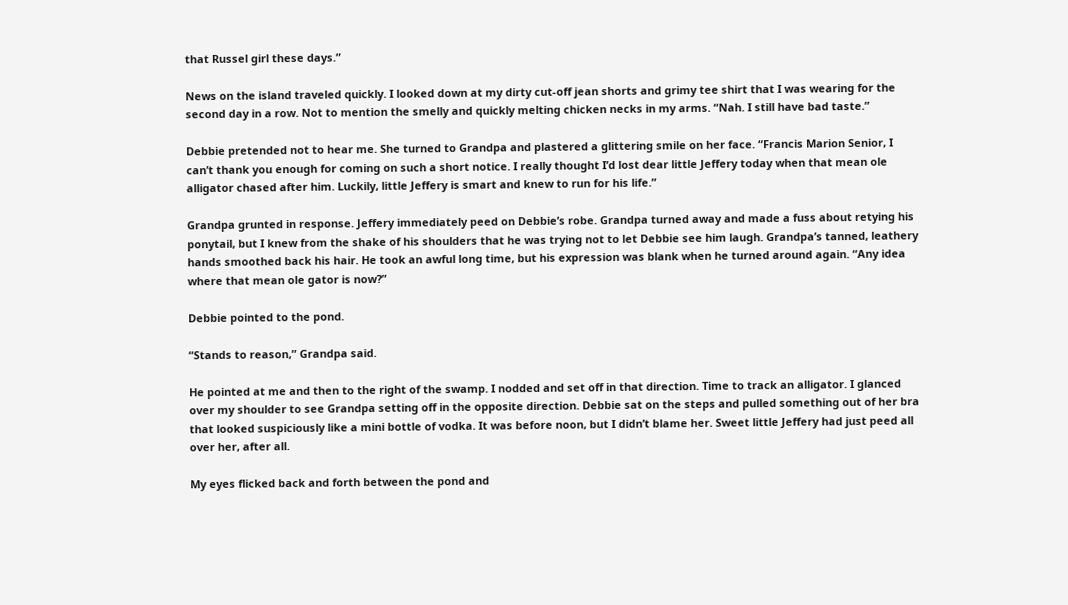that Russel girl these days.”

News on the island traveled quickly. I looked down at my dirty cut-off jean shorts and grimy tee shirt that I was wearing for the second day in a row. Not to mention the smelly and quickly melting chicken necks in my arms. “Nah. I still have bad taste.”

Debbie pretended not to hear me. She turned to Grandpa and plastered a glittering smile on her face. “Francis Marion Senior, I can’t thank you enough for coming on such a short notice. I really thought I’d lost dear little Jeffery today when that mean ole alligator chased after him. Luckily, little Jeffery is smart and knew to run for his life.”

Grandpa grunted in response. Jeffery immediately peed on Debbie’s robe. Grandpa turned away and made a fuss about retying his ponytail, but I knew from the shake of his shoulders that he was trying not to let Debbie see him laugh. Grandpa’s tanned, leathery hands smoothed back his hair. He took an awful long time, but his expression was blank when he turned around again. “Any idea where that mean ole gator is now?”

Debbie pointed to the pond.

“Stands to reason,” Grandpa said.

He pointed at me and then to the right of the swamp. I nodded and set off in that direction. Time to track an alligator. I glanced over my shoulder to see Grandpa setting off in the opposite direction. Debbie sat on the steps and pulled something out of her bra that looked suspiciously like a mini bottle of vodka. It was before noon, but I didn’t blame her. Sweet little Jeffery had just peed all over her, after all.

My eyes flicked back and forth between the pond and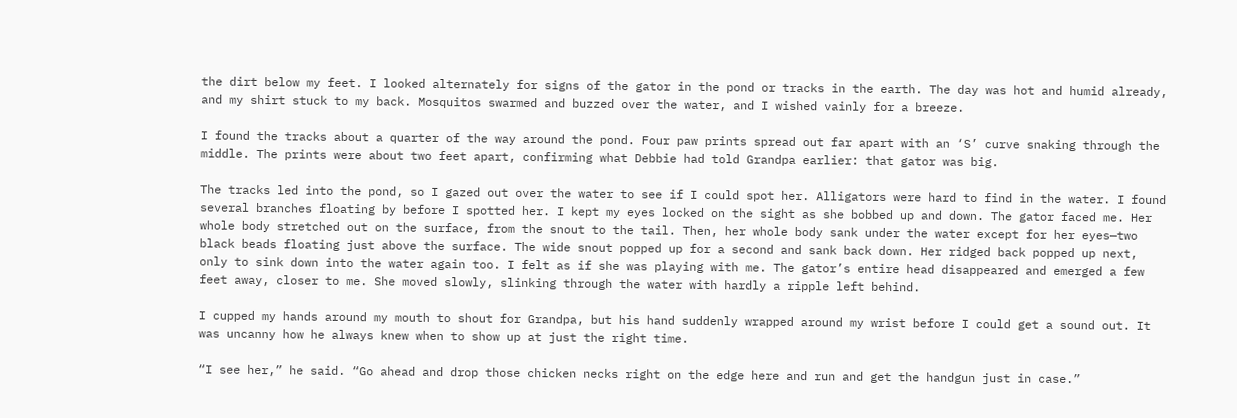the dirt below my feet. I looked alternately for signs of the gator in the pond or tracks in the earth. The day was hot and humid already, and my shirt stuck to my back. Mosquitos swarmed and buzzed over the water, and I wished vainly for a breeze.

I found the tracks about a quarter of the way around the pond. Four paw prints spread out far apart with an ‘S’ curve snaking through the middle. The prints were about two feet apart, confirming what Debbie had told Grandpa earlier: that gator was big.

The tracks led into the pond, so I gazed out over the water to see if I could spot her. Alligators were hard to find in the water. I found several branches floating by before I spotted her. I kept my eyes locked on the sight as she bobbed up and down. The gator faced me. Her whole body stretched out on the surface, from the snout to the tail. Then, her whole body sank under the water except for her eyes—two black beads floating just above the surface. The wide snout popped up for a second and sank back down. Her ridged back popped up next, only to sink down into the water again too. I felt as if she was playing with me. The gator’s entire head disappeared and emerged a few feet away, closer to me. She moved slowly, slinking through the water with hardly a ripple left behind.

I cupped my hands around my mouth to shout for Grandpa, but his hand suddenly wrapped around my wrist before I could get a sound out. It was uncanny how he always knew when to show up at just the right time.

“I see her,” he said. “Go ahead and drop those chicken necks right on the edge here and run and get the handgun just in case.”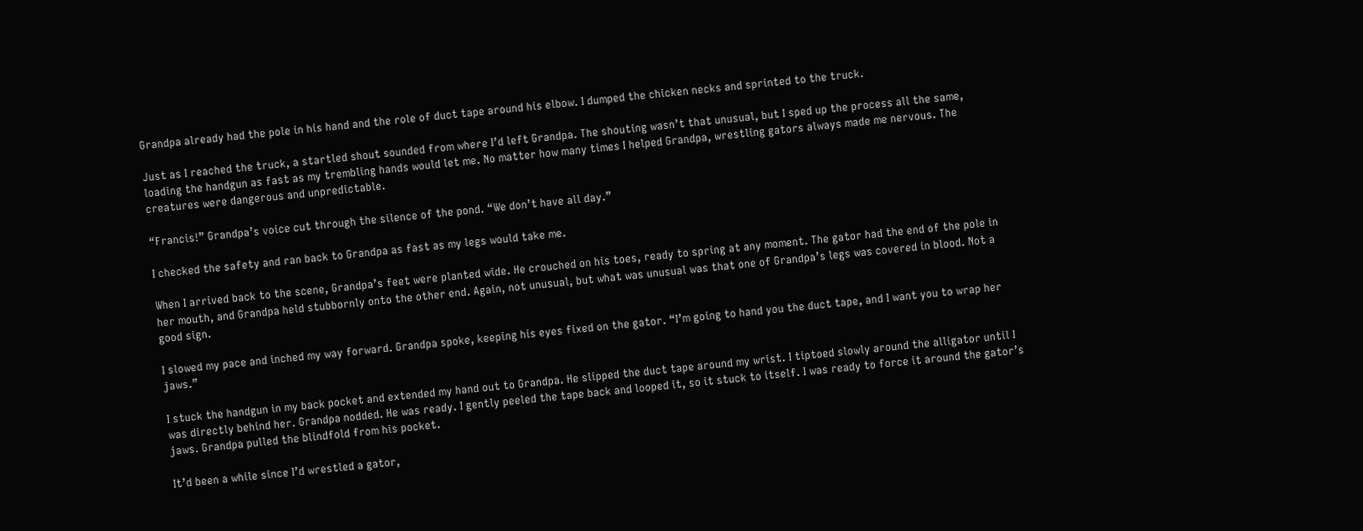Grandpa already had the pole in his hand and the role of duct tape around his elbow. I dumped the chicken necks and sprinted to the truck.

Just as I reached the truck, a startled shout sounded from where I’d left Grandpa. The shouting wasn’t that unusual, but I sped up the process all the same, loading the handgun as fast as my trembling hands would let me. No matter how many times I helped Grandpa, wrestling gators always made me nervous. The creatures were dangerous and unpredictable.

“Francis!” Grandpa’s voice cut through the silence of the pond. “We don’t have all day.”

I checked the safety and ran back to Grandpa as fast as my legs would take me.

When I arrived back to the scene, Grandpa’s feet were planted wide. He crouched on his toes, ready to spring at any moment. The gator had the end of the pole in her mouth, and Grandpa held stubbornly onto the other end. Again, not unusual, but what was unusual was that one of Grandpa’s legs was covered in blood. Not a good sign.

I slowed my pace and inched my way forward. Grandpa spoke, keeping his eyes fixed on the gator. “I’m going to hand you the duct tape, and I want you to wrap her jaws.”

I stuck the handgun in my back pocket and extended my hand out to Grandpa. He slipped the duct tape around my wrist. I tiptoed slowly around the alligator until I was directly behind her. Grandpa nodded. He was ready. I gently peeled the tape back and looped it, so it stuck to itself. I was ready to force it around the gator’s jaws. Grandpa pulled the blindfold from his pocket.

It’d been a while since I’d wrestled a gator,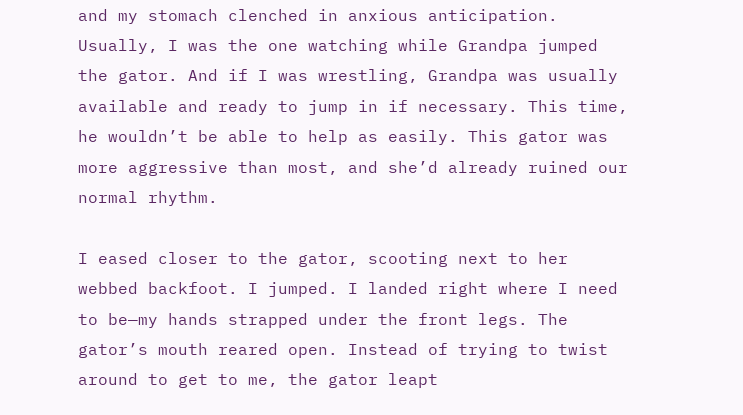and my stomach clenched in anxious anticipation. Usually, I was the one watching while Grandpa jumped the gator. And if I was wrestling, Grandpa was usually available and ready to jump in if necessary. This time, he wouldn’t be able to help as easily. This gator was more aggressive than most, and she’d already ruined our normal rhythm.

I eased closer to the gator, scooting next to her webbed backfoot. I jumped. I landed right where I need to be—my hands strapped under the front legs. The gator’s mouth reared open. Instead of trying to twist around to get to me, the gator leapt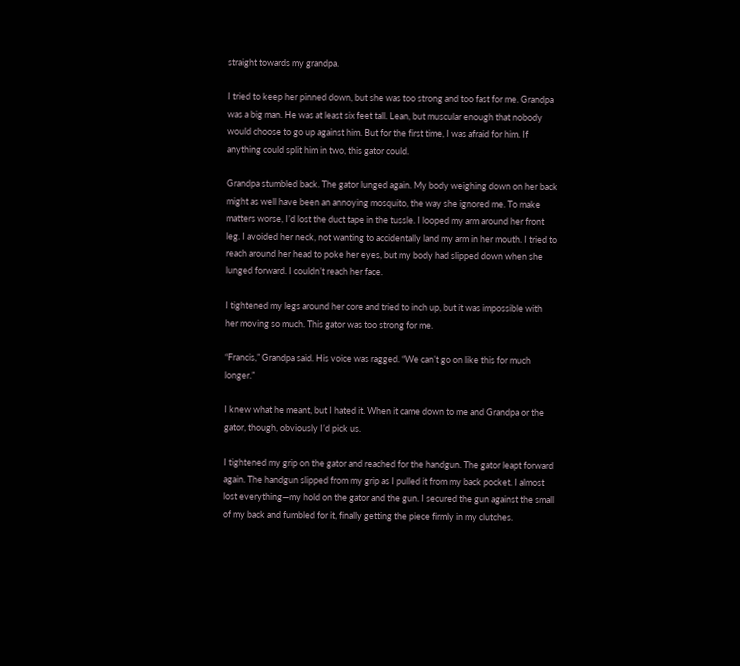straight towards my grandpa.

I tried to keep her pinned down, but she was too strong and too fast for me. Grandpa was a big man. He was at least six feet tall. Lean, but muscular enough that nobody would choose to go up against him. But for the first time, I was afraid for him. If anything could split him in two, this gator could.

Grandpa stumbled back. The gator lunged again. My body weighing down on her back might as well have been an annoying mosquito, the way she ignored me. To make matters worse, I’d lost the duct tape in the tussle. I looped my arm around her front leg. I avoided her neck, not wanting to accidentally land my arm in her mouth. I tried to reach around her head to poke her eyes, but my body had slipped down when she lunged forward. I couldn’t reach her face.

I tightened my legs around her core and tried to inch up, but it was impossible with her moving so much. This gator was too strong for me.

“Francis,” Grandpa said. His voice was ragged. “We can’t go on like this for much longer.”

I knew what he meant, but I hated it. When it came down to me and Grandpa or the gator, though, obviously I’d pick us.

I tightened my grip on the gator and reached for the handgun. The gator leapt forward again. The handgun slipped from my grip as I pulled it from my back pocket. I almost lost everything—my hold on the gator and the gun. I secured the gun against the small of my back and fumbled for it, finally getting the piece firmly in my clutches.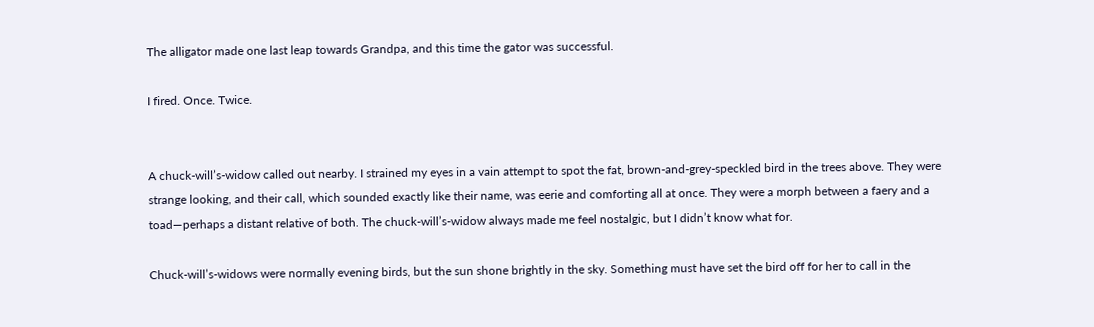The alligator made one last leap towards Grandpa, and this time the gator was successful.

I fired. Once. Twice.


A chuck-will’s-widow called out nearby. I strained my eyes in a vain attempt to spot the fat, brown-and-grey-speckled bird in the trees above. They were strange looking, and their call, which sounded exactly like their name, was eerie and comforting all at once. They were a morph between a faery and a toad—perhaps a distant relative of both. The chuck-will’s-widow always made me feel nostalgic, but I didn’t know what for.

Chuck-will’s-widows were normally evening birds, but the sun shone brightly in the sky. Something must have set the bird off for her to call in the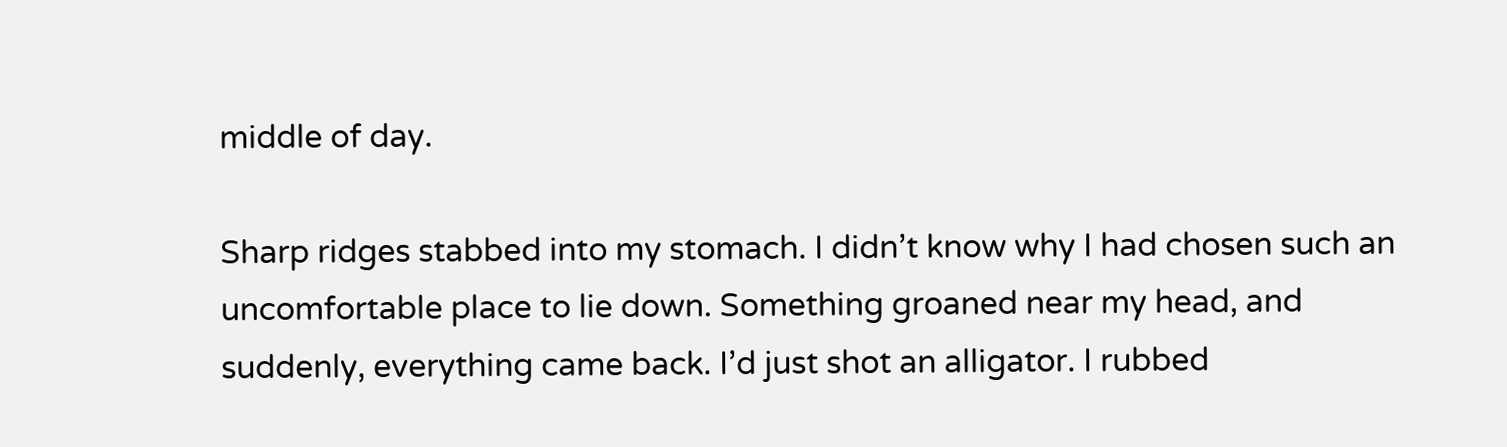middle of day.

Sharp ridges stabbed into my stomach. I didn’t know why I had chosen such an uncomfortable place to lie down. Something groaned near my head, and suddenly, everything came back. I’d just shot an alligator. I rubbed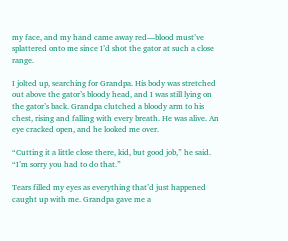my face, and my hand came away red—blood must’ve splattered onto me since I’d shot the gator at such a close range.

I jolted up, searching for Grandpa. His body was stretched out above the gator’s bloody head, and I was still lying on the gator’s back. Grandpa clutched a bloody arm to his chest, rising and falling with every breath. He was alive. An eye cracked open, and he looked me over.

“Cutting it a little close there, kid, but good job,” he said. “I’m sorry you had to do that.”

Tears filled my eyes as everything that’d just happened caught up with me. Grandpa gave me a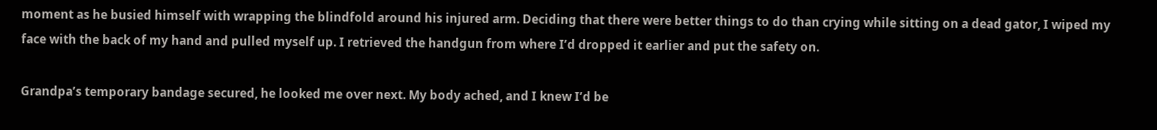moment as he busied himself with wrapping the blindfold around his injured arm. Deciding that there were better things to do than crying while sitting on a dead gator, I wiped my face with the back of my hand and pulled myself up. I retrieved the handgun from where I’d dropped it earlier and put the safety on.

Grandpa’s temporary bandage secured, he looked me over next. My body ached, and I knew I’d be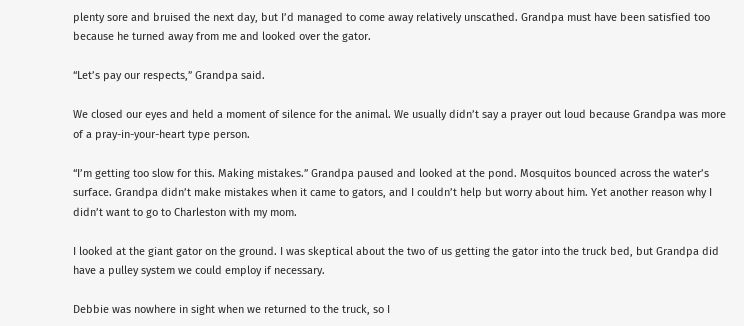plenty sore and bruised the next day, but I’d managed to come away relatively unscathed. Grandpa must have been satisfied too because he turned away from me and looked over the gator.

“Let’s pay our respects,” Grandpa said.

We closed our eyes and held a moment of silence for the animal. We usually didn’t say a prayer out loud because Grandpa was more of a pray-in-your-heart type person.

“I’m getting too slow for this. Making mistakes.” Grandpa paused and looked at the pond. Mosquitos bounced across the water’s surface. Grandpa didn’t make mistakes when it came to gators, and I couldn’t help but worry about him. Yet another reason why I didn’t want to go to Charleston with my mom.

I looked at the giant gator on the ground. I was skeptical about the two of us getting the gator into the truck bed, but Grandpa did have a pulley system we could employ if necessary.

Debbie was nowhere in sight when we returned to the truck, so I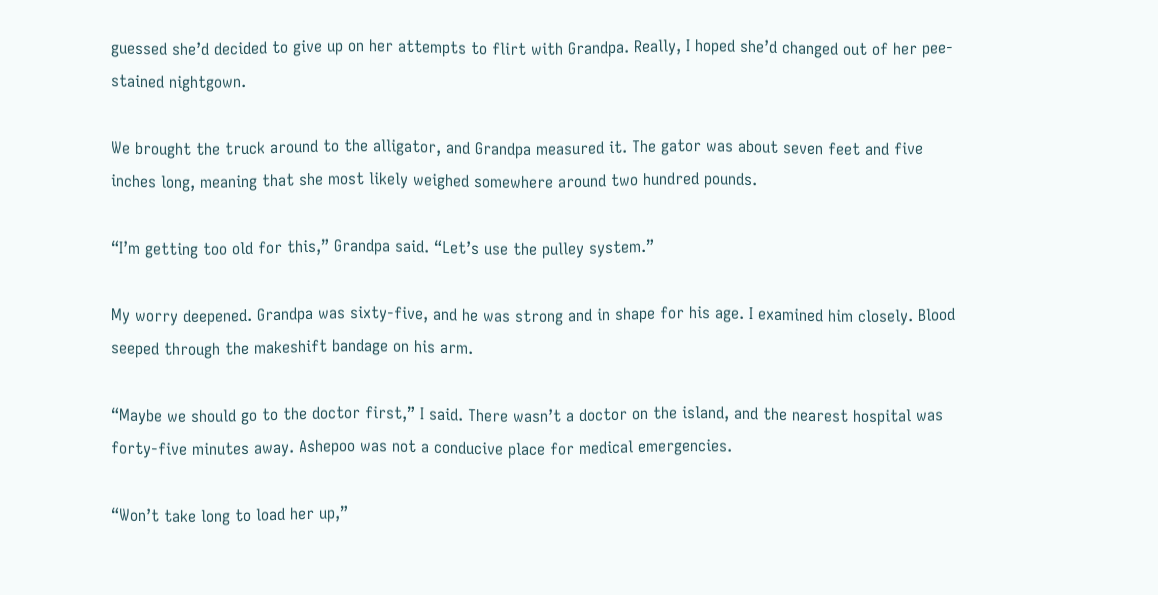guessed she’d decided to give up on her attempts to flirt with Grandpa. Really, I hoped she’d changed out of her pee-stained nightgown.

We brought the truck around to the alligator, and Grandpa measured it. The gator was about seven feet and five inches long, meaning that she most likely weighed somewhere around two hundred pounds.

“I’m getting too old for this,” Grandpa said. “Let’s use the pulley system.”

My worry deepened. Grandpa was sixty-five, and he was strong and in shape for his age. I examined him closely. Blood seeped through the makeshift bandage on his arm.

“Maybe we should go to the doctor first,” I said. There wasn’t a doctor on the island, and the nearest hospital was forty-five minutes away. Ashepoo was not a conducive place for medical emergencies.

“Won’t take long to load her up,”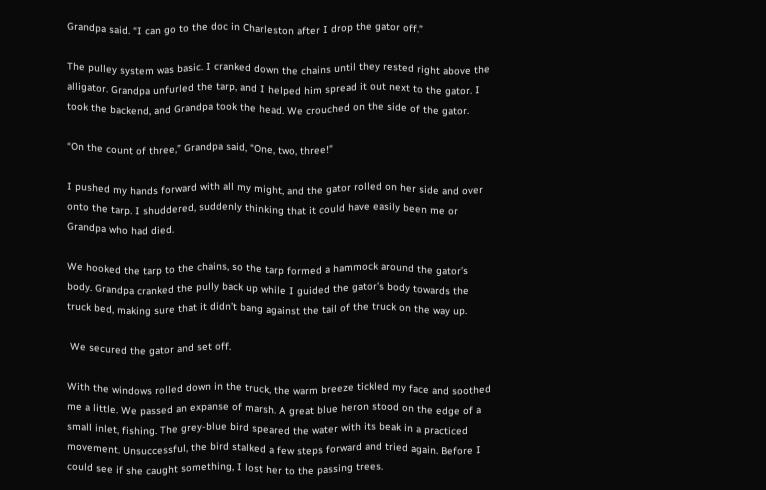Grandpa said. “I can go to the doc in Charleston after I drop the gator off.”

The pulley system was basic. I cranked down the chains until they rested right above the alligator. Grandpa unfurled the tarp, and I helped him spread it out next to the gator. I took the backend, and Grandpa took the head. We crouched on the side of the gator.

“On the count of three,” Grandpa said, “One, two, three!”

I pushed my hands forward with all my might, and the gator rolled on her side and over onto the tarp. I shuddered, suddenly thinking that it could have easily been me or Grandpa who had died.

We hooked the tarp to the chains, so the tarp formed a hammock around the gator’s body. Grandpa cranked the pully back up while I guided the gator’s body towards the truck bed, making sure that it didn’t bang against the tail of the truck on the way up.

 We secured the gator and set off.

With the windows rolled down in the truck, the warm breeze tickled my face and soothed me a little. We passed an expanse of marsh. A great blue heron stood on the edge of a small inlet, fishing. The grey-blue bird speared the water with its beak in a practiced movement. Unsuccessful, the bird stalked a few steps forward and tried again. Before I could see if she caught something, I lost her to the passing trees.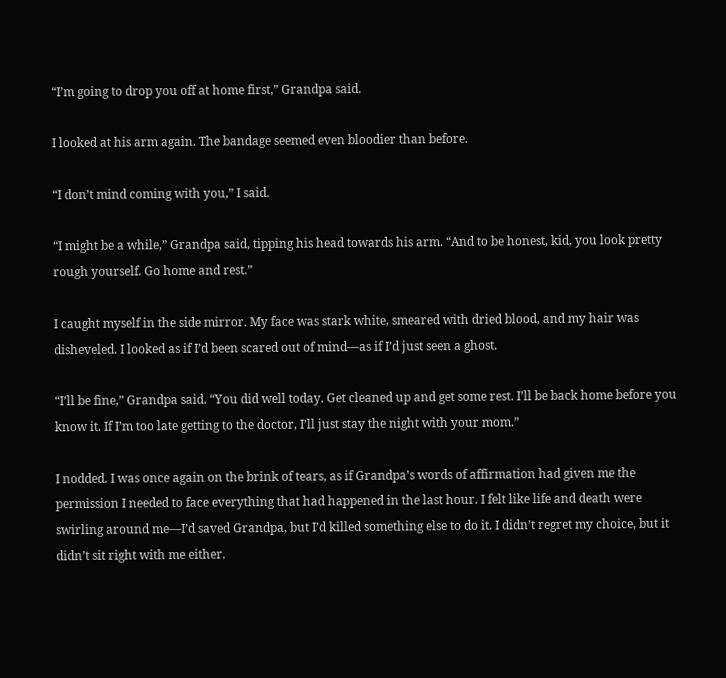“I’m going to drop you off at home first,” Grandpa said.

I looked at his arm again. The bandage seemed even bloodier than before.

“I don’t mind coming with you,” I said.

“I might be a while,” Grandpa said, tipping his head towards his arm. “And to be honest, kid, you look pretty rough yourself. Go home and rest.”

I caught myself in the side mirror. My face was stark white, smeared with dried blood, and my hair was disheveled. I looked as if I’d been scared out of mind—as if I’d just seen a ghost.

“I’ll be fine,” Grandpa said. “You did well today. Get cleaned up and get some rest. I’ll be back home before you know it. If I’m too late getting to the doctor, I’ll just stay the night with your mom.”

I nodded. I was once again on the brink of tears, as if Grandpa’s words of affirmation had given me the permission I needed to face everything that had happened in the last hour. I felt like life and death were swirling around me—I’d saved Grandpa, but I’d killed something else to do it. I didn’t regret my choice, but it didn’t sit right with me either.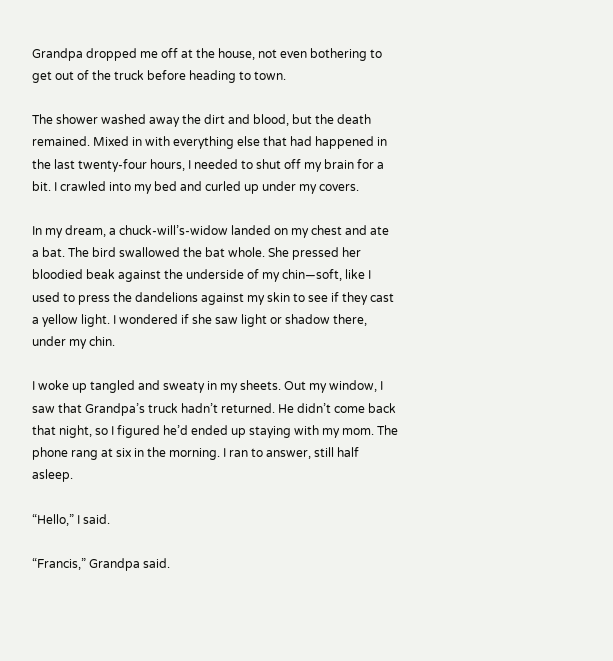Grandpa dropped me off at the house, not even bothering to get out of the truck before heading to town.

The shower washed away the dirt and blood, but the death remained. Mixed in with everything else that had happened in the last twenty-four hours, I needed to shut off my brain for a bit. I crawled into my bed and curled up under my covers.

In my dream, a chuck-will’s-widow landed on my chest and ate a bat. The bird swallowed the bat whole. She pressed her bloodied beak against the underside of my chin—soft, like I used to press the dandelions against my skin to see if they cast a yellow light. I wondered if she saw light or shadow there, under my chin.

I woke up tangled and sweaty in my sheets. Out my window, I saw that Grandpa’s truck hadn’t returned. He didn’t come back that night, so I figured he’d ended up staying with my mom. The phone rang at six in the morning. I ran to answer, still half asleep.

“Hello,” I said.

“Francis,” Grandpa said.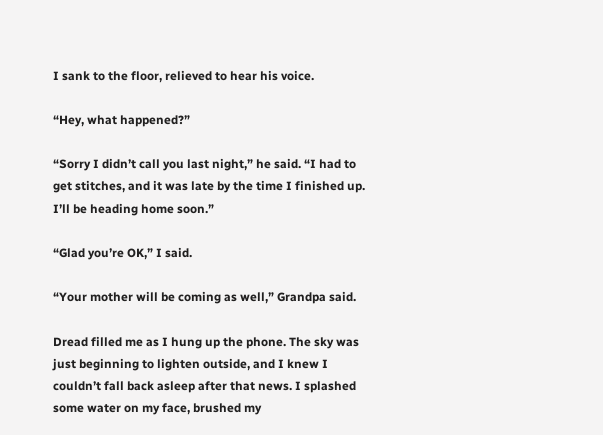I sank to the floor, relieved to hear his voice.

“Hey, what happened?”

“Sorry I didn’t call you last night,” he said. “I had to get stitches, and it was late by the time I finished up. I’ll be heading home soon.”

“Glad you’re OK,” I said.

“Your mother will be coming as well,” Grandpa said.

Dread filled me as I hung up the phone. The sky was just beginning to lighten outside, and I knew I couldn’t fall back asleep after that news. I splashed some water on my face, brushed my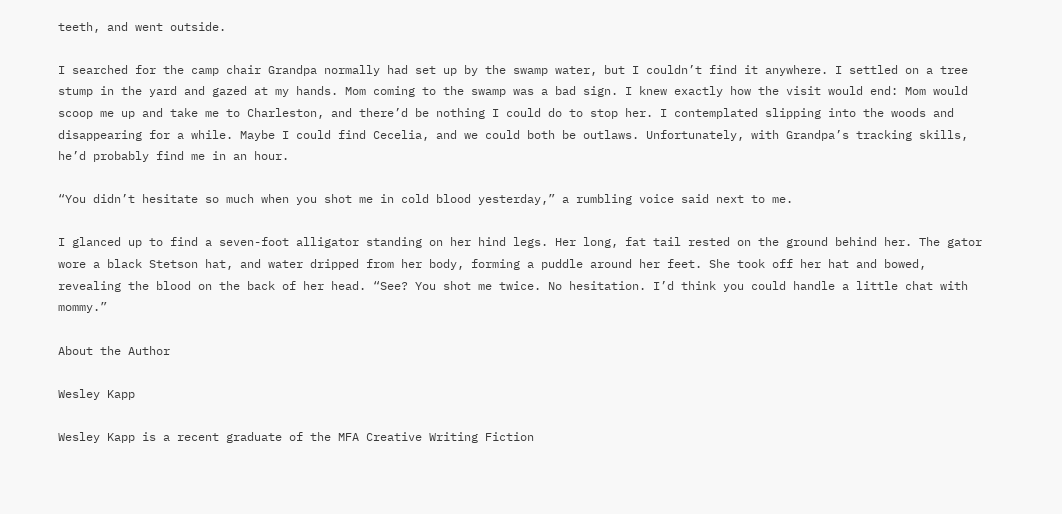teeth, and went outside.

I searched for the camp chair Grandpa normally had set up by the swamp water, but I couldn’t find it anywhere. I settled on a tree stump in the yard and gazed at my hands. Mom coming to the swamp was a bad sign. I knew exactly how the visit would end: Mom would scoop me up and take me to Charleston, and there’d be nothing I could do to stop her. I contemplated slipping into the woods and disappearing for a while. Maybe I could find Cecelia, and we could both be outlaws. Unfortunately, with Grandpa’s tracking skills, he’d probably find me in an hour.

“You didn’t hesitate so much when you shot me in cold blood yesterday,” a rumbling voice said next to me.

I glanced up to find a seven-foot alligator standing on her hind legs. Her long, fat tail rested on the ground behind her. The gator wore a black Stetson hat, and water dripped from her body, forming a puddle around her feet. She took off her hat and bowed, revealing the blood on the back of her head. “See? You shot me twice. No hesitation. I’d think you could handle a little chat with mommy.”

About the Author

Wesley Kapp

Wesley Kapp is a recent graduate of the MFA Creative Writing Fiction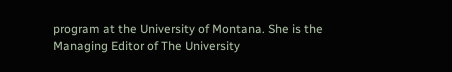program at the University of Montana. She is the Managing Editor of The University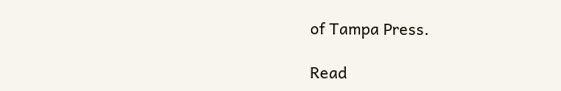of Tampa Press.

Read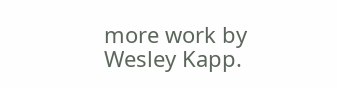more work by Wesley Kapp.